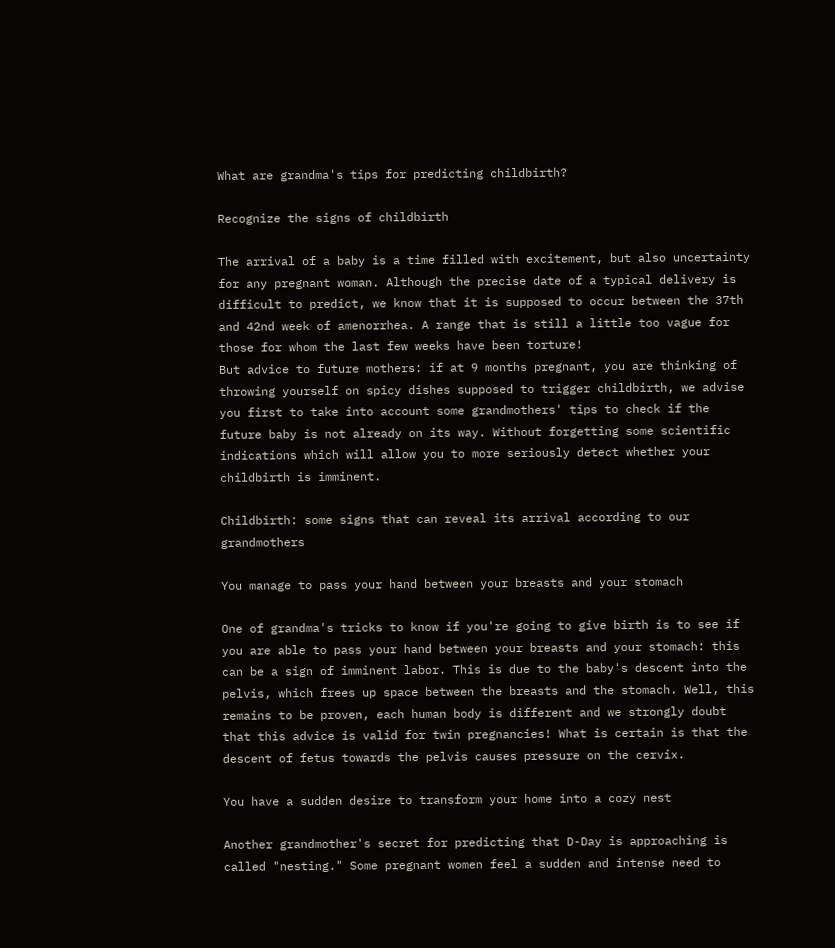What are grandma's tips for predicting childbirth?

Recognize the signs of childbirth

The arrival of a baby is a time filled with excitement, but also uncertainty for any pregnant woman. Although the precise date of a typical delivery is difficult to predict, we know that it is supposed to occur between the 37th and 42nd week of amenorrhea. A range that is still a little too vague for those for whom the last few weeks have been torture!
But advice to future mothers: if at 9 months pregnant, you are thinking of throwing yourself on spicy dishes supposed to trigger childbirth, we advise you first to take into account some grandmothers' tips to check if the future baby is not already on its way. Without forgetting some scientific indications which will allow you to more seriously detect whether your childbirth is imminent.

Childbirth: some signs that can reveal its arrival according to our grandmothers

You manage to pass your hand between your breasts and your stomach

One of grandma's tricks to know if you're going to give birth is to see if you are able to pass your hand between your breasts and your stomach: this can be a sign of imminent labor. This is due to the baby's descent into the pelvis, which frees up space between the breasts and the stomach. Well, this remains to be proven, each human body is different and we strongly doubt that this advice is valid for twin pregnancies! What is certain is that the descent of fetus towards the pelvis causes pressure on the cervix.

You have a sudden desire to transform your home into a cozy nest

Another grandmother's secret for predicting that D-Day is approaching is called "nesting." Some pregnant women feel a sudden and intense need to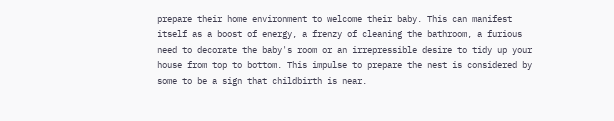prepare their home environment to welcome their baby. This can manifest itself as a boost of energy, a frenzy of cleaning the bathroom, a furious need to decorate the baby's room or an irrepressible desire to tidy up your house from top to bottom. This impulse to prepare the nest is considered by some to be a sign that childbirth is near.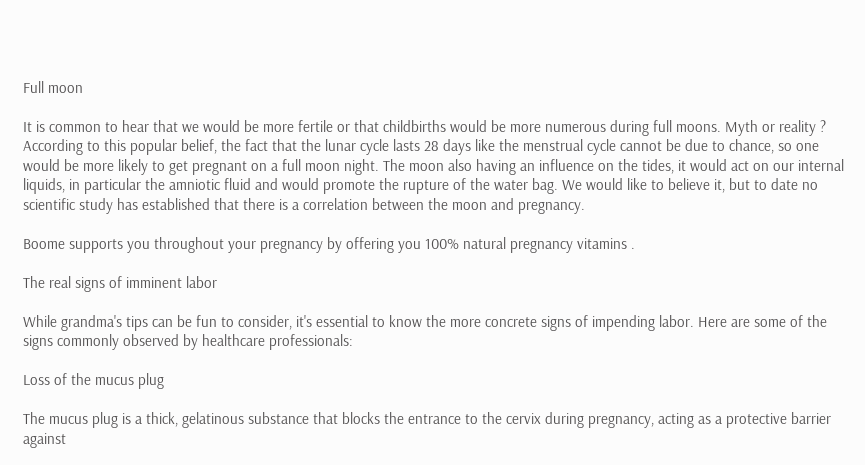Full moon

It is common to hear that we would be more fertile or that childbirths would be more numerous during full moons. Myth or reality ? According to this popular belief, the fact that the lunar cycle lasts 28 days like the menstrual cycle cannot be due to chance, so one would be more likely to get pregnant on a full moon night. The moon also having an influence on the tides, it would act on our internal liquids, in particular the amniotic fluid and would promote the rupture of the water bag. We would like to believe it, but to date no scientific study has established that there is a correlation between the moon and pregnancy.

Boome supports you throughout your pregnancy by offering you 100% natural pregnancy vitamins .

The real signs of imminent labor

While grandma's tips can be fun to consider, it's essential to know the more concrete signs of impending labor. Here are some of the signs commonly observed by healthcare professionals:

Loss of the mucus plug

The mucus plug is a thick, gelatinous substance that blocks the entrance to the cervix during pregnancy, acting as a protective barrier against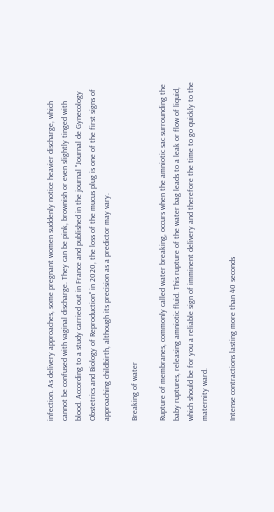infection. As delivery approaches, some pregnant women suddenly notice heavier discharge, which cannot be confused with vaginal discharge. They can be pink, brownish or even slightly tinged with blood. According to a study carried out in France and published in the journal "Journal de Gynecology Obstetrics and Biology of Reproduction" in 2020, the loss of the mucus plug is one of the first signs of approaching childbirth, although its precision as a predictor may vary.

Breaking of water

Rupture of membranes, commonly called water breaking, occurs when the amniotic sac surrounding the baby ruptures, releasing amniotic fluid. This rupture of the water bag leads to a leak or flow of liquid, which should be for you a reliable sign of imminent delivery and therefore the time to go quickly to the maternity ward.

Intense contractions lasting more than 40 seconds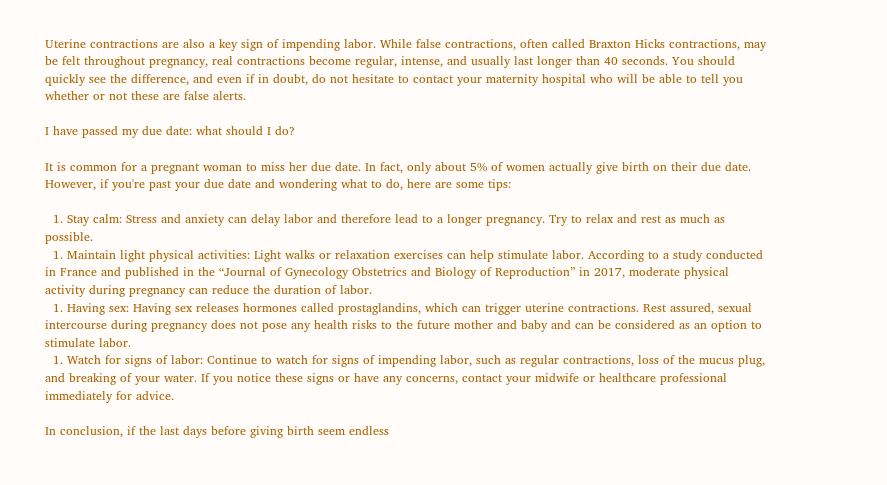Uterine contractions are also a key sign of impending labor. While false contractions, often called Braxton Hicks contractions, may be felt throughout pregnancy, real contractions become regular, intense, and usually last longer than 40 seconds. You should quickly see the difference, and even if in doubt, do not hesitate to contact your maternity hospital who will be able to tell you whether or not these are false alerts.

I have passed my due date: what should I do?

It is common for a pregnant woman to miss her due date. In fact, only about 5% of women actually give birth on their due date. However, if you're past your due date and wondering what to do, here are some tips:

  1. Stay calm: Stress and anxiety can delay labor and therefore lead to a longer pregnancy. Try to relax and rest as much as possible.
  1. Maintain light physical activities: Light walks or relaxation exercises can help stimulate labor. According to a study conducted in France and published in the “Journal of Gynecology Obstetrics and Biology of Reproduction” in 2017, moderate physical activity during pregnancy can reduce the duration of labor.
  1. Having sex: Having sex releases hormones called prostaglandins, which can trigger uterine contractions. Rest assured, sexual intercourse during pregnancy does not pose any health risks to the future mother and baby and can be considered as an option to stimulate labor.
  1. Watch for signs of labor: Continue to watch for signs of impending labor, such as regular contractions, loss of the mucus plug, and breaking of your water. If you notice these signs or have any concerns, contact your midwife or healthcare professional immediately for advice.

In conclusion, if the last days before giving birth seem endless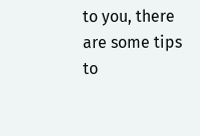to you, there are some tips to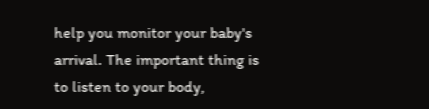help you monitor your baby's arrival. The important thing is to listen to your body,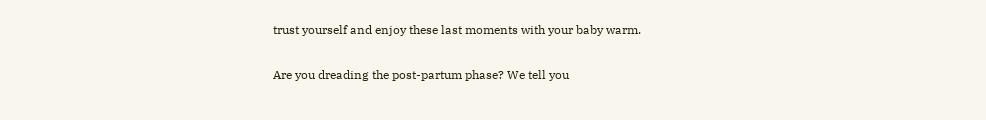trust yourself and enjoy these last moments with your baby warm.

Are you dreading the post-partum phase? We tell you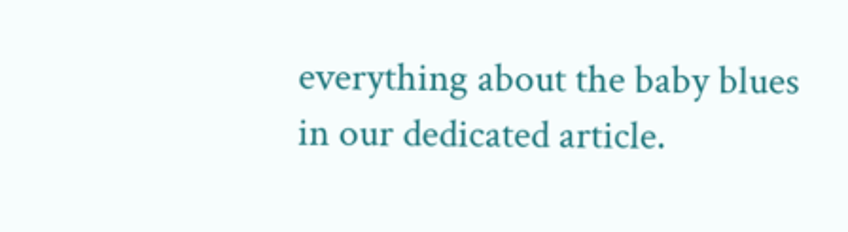everything about the baby blues in our dedicated article.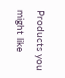Products you might like